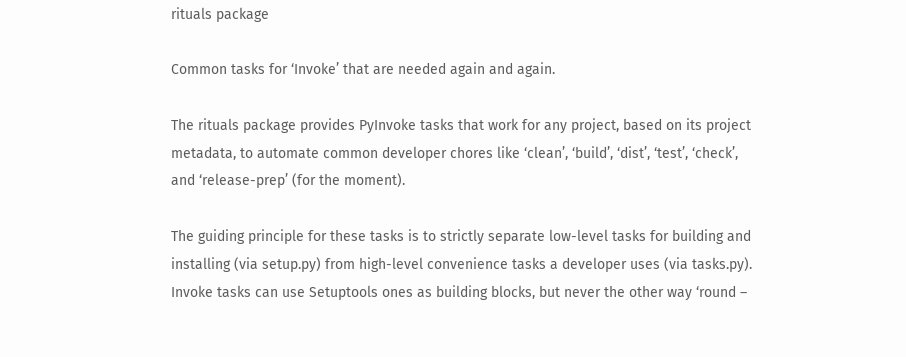rituals package

Common tasks for ‘Invoke’ that are needed again and again.

The rituals package provides PyInvoke tasks that work for any project, based on its project metadata, to automate common developer chores like ‘clean’, ‘build’, ‘dist’, ‘test’, ‘check’, and ‘release-prep’ (for the moment).

The guiding principle for these tasks is to strictly separate low-level tasks for building and installing (via setup.py) from high-level convenience tasks a developer uses (via tasks.py). Invoke tasks can use Setuptools ones as building blocks, but never the other way ‘round –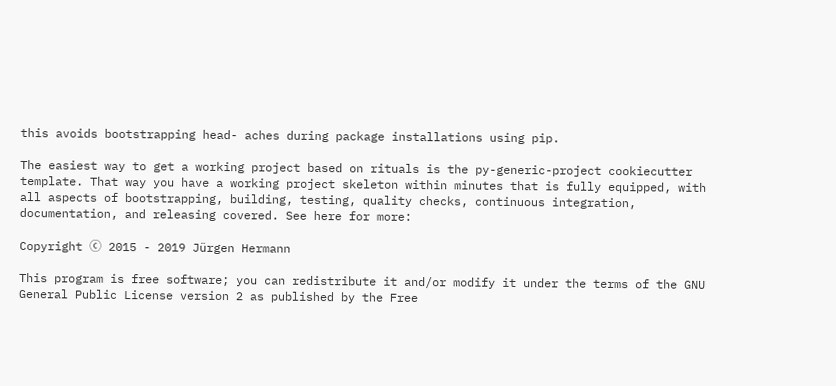this avoids bootstrapping head- aches during package installations using pip.

The easiest way to get a working project based on rituals is the py-generic-project cookiecutter template. That way you have a working project skeleton within minutes that is fully equipped, with all aspects of bootstrapping, building, testing, quality checks, continuous integration, documentation, and releasing covered. See here for more:

Copyright ⓒ 2015 - 2019 Jürgen Hermann

This program is free software; you can redistribute it and/or modify it under the terms of the GNU General Public License version 2 as published by the Free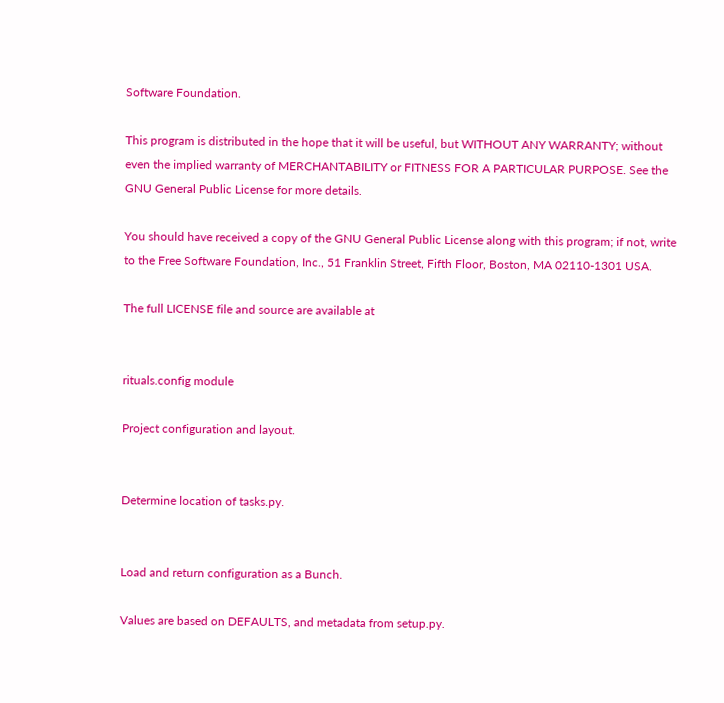Software Foundation.

This program is distributed in the hope that it will be useful, but WITHOUT ANY WARRANTY; without even the implied warranty of MERCHANTABILITY or FITNESS FOR A PARTICULAR PURPOSE. See the GNU General Public License for more details.

You should have received a copy of the GNU General Public License along with this program; if not, write to the Free Software Foundation, Inc., 51 Franklin Street, Fifth Floor, Boston, MA 02110-1301 USA.

The full LICENSE file and source are available at


rituals.config module

Project configuration and layout.


Determine location of tasks.py.


Load and return configuration as a Bunch.

Values are based on DEFAULTS, and metadata from setup.py.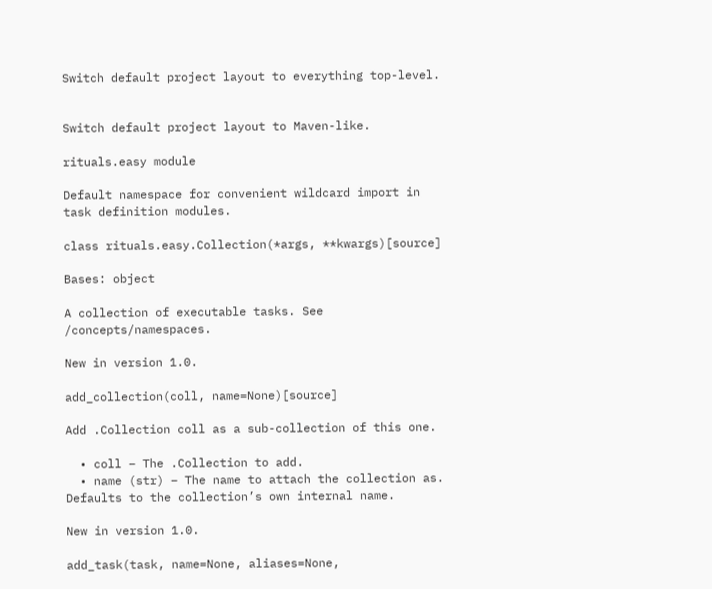Switch default project layout to everything top-level.


Switch default project layout to Maven-like.

rituals.easy module

Default namespace for convenient wildcard import in task definition modules.

class rituals.easy.Collection(*args, **kwargs)[source]

Bases: object

A collection of executable tasks. See /concepts/namespaces.

New in version 1.0.

add_collection(coll, name=None)[source]

Add .Collection coll as a sub-collection of this one.

  • coll – The .Collection to add.
  • name (str) – The name to attach the collection as. Defaults to the collection’s own internal name.

New in version 1.0.

add_task(task, name=None, aliases=None,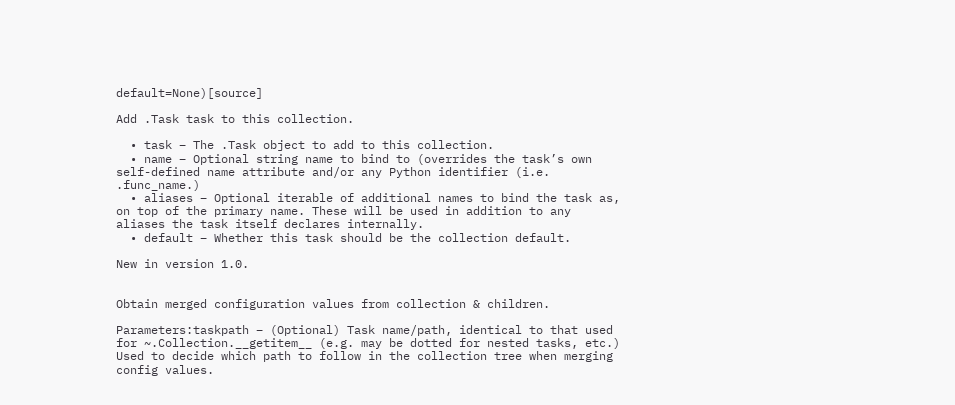default=None)[source]

Add .Task task to this collection.

  • task – The .Task object to add to this collection.
  • name – Optional string name to bind to (overrides the task’s own self-defined name attribute and/or any Python identifier (i.e. .func_name.)
  • aliases – Optional iterable of additional names to bind the task as, on top of the primary name. These will be used in addition to any aliases the task itself declares internally.
  • default – Whether this task should be the collection default.

New in version 1.0.


Obtain merged configuration values from collection & children.

Parameters:taskpath – (Optional) Task name/path, identical to that used for ~.Collection.__getitem__ (e.g. may be dotted for nested tasks, etc.) Used to decide which path to follow in the collection tree when merging config values.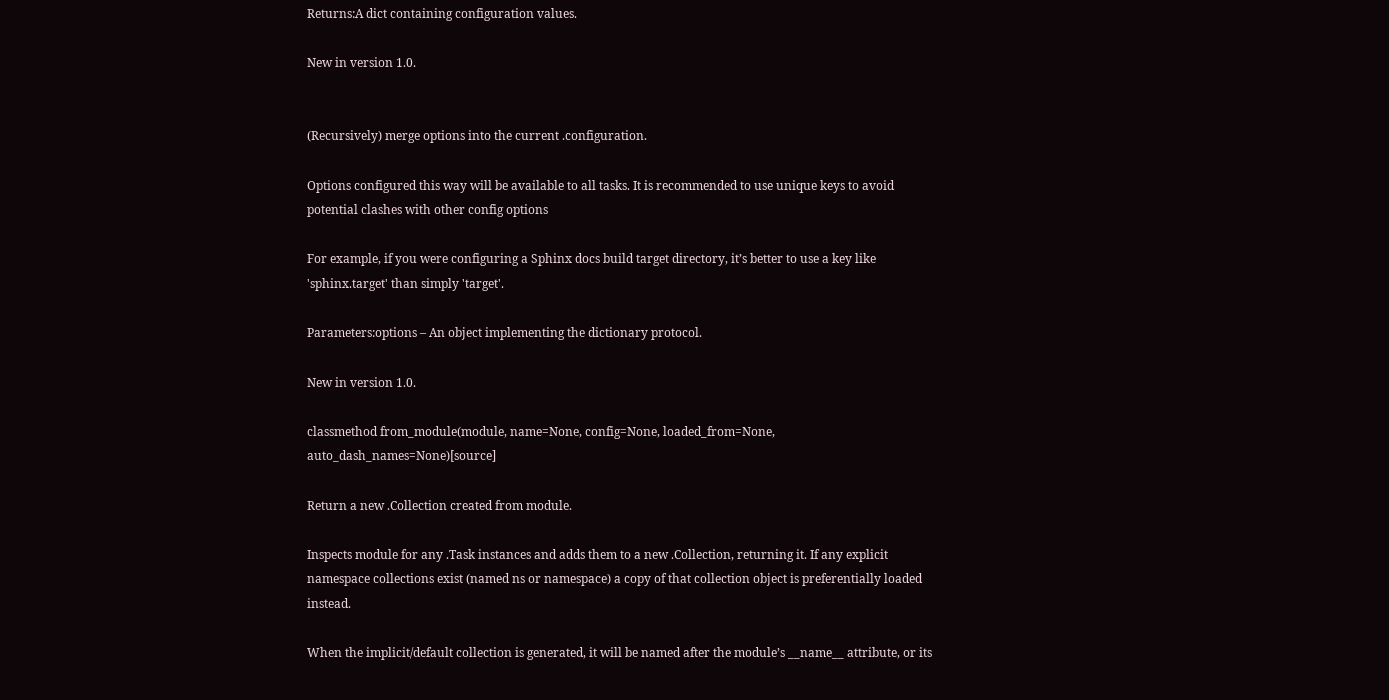Returns:A dict containing configuration values.

New in version 1.0.


(Recursively) merge options into the current .configuration.

Options configured this way will be available to all tasks. It is recommended to use unique keys to avoid potential clashes with other config options

For example, if you were configuring a Sphinx docs build target directory, it’s better to use a key like 'sphinx.target' than simply 'target'.

Parameters:options – An object implementing the dictionary protocol.

New in version 1.0.

classmethod from_module(module, name=None, config=None, loaded_from=None, auto_dash_names=None)[source]

Return a new .Collection created from module.

Inspects module for any .Task instances and adds them to a new .Collection, returning it. If any explicit namespace collections exist (named ns or namespace) a copy of that collection object is preferentially loaded instead.

When the implicit/default collection is generated, it will be named after the module’s __name__ attribute, or its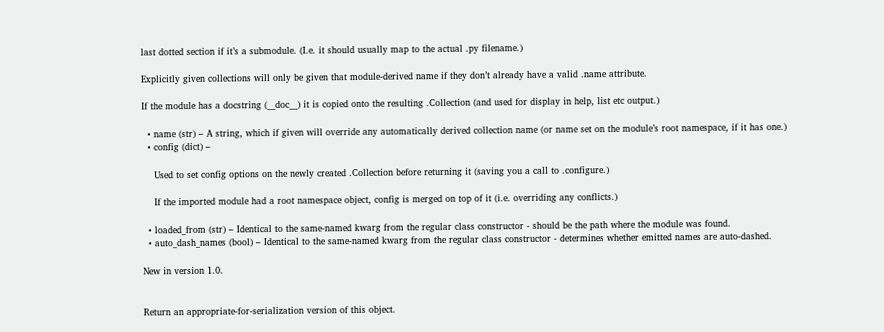last dotted section if it’s a submodule. (I.e. it should usually map to the actual .py filename.)

Explicitly given collections will only be given that module-derived name if they don’t already have a valid .name attribute.

If the module has a docstring (__doc__) it is copied onto the resulting .Collection (and used for display in help, list etc output.)

  • name (str) – A string, which if given will override any automatically derived collection name (or name set on the module’s root namespace, if it has one.)
  • config (dict) –

    Used to set config options on the newly created .Collection before returning it (saving you a call to .configure.)

    If the imported module had a root namespace object, config is merged on top of it (i.e. overriding any conflicts.)

  • loaded_from (str) – Identical to the same-named kwarg from the regular class constructor - should be the path where the module was found.
  • auto_dash_names (bool) – Identical to the same-named kwarg from the regular class constructor - determines whether emitted names are auto-dashed.

New in version 1.0.


Return an appropriate-for-serialization version of this object.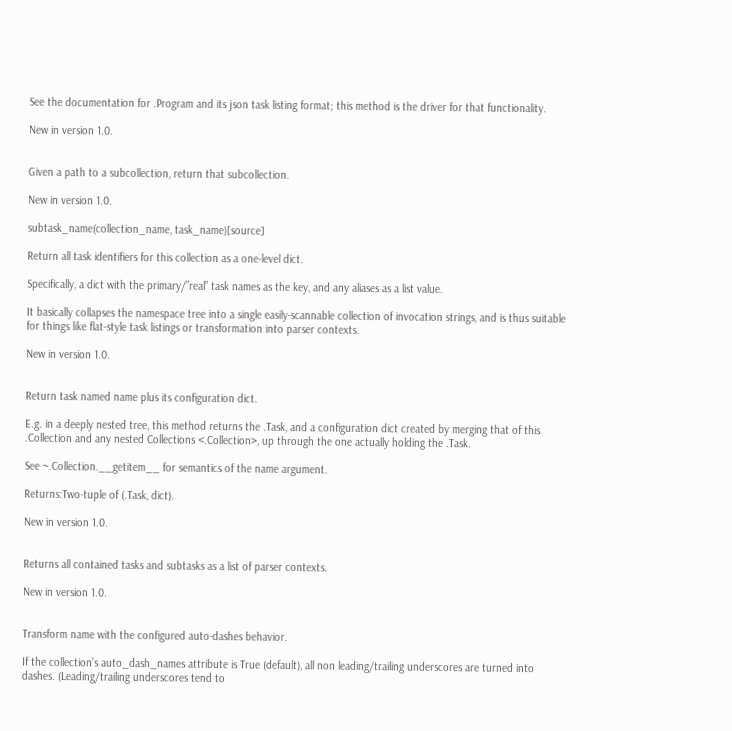See the documentation for .Program and its json task listing format; this method is the driver for that functionality.

New in version 1.0.


Given a path to a subcollection, return that subcollection.

New in version 1.0.

subtask_name(collection_name, task_name)[source]

Return all task identifiers for this collection as a one-level dict.

Specifically, a dict with the primary/”real” task names as the key, and any aliases as a list value.

It basically collapses the namespace tree into a single easily-scannable collection of invocation strings, and is thus suitable for things like flat-style task listings or transformation into parser contexts.

New in version 1.0.


Return task named name plus its configuration dict.

E.g. in a deeply nested tree, this method returns the .Task, and a configuration dict created by merging that of this .Collection and any nested Collections <.Collection>, up through the one actually holding the .Task.

See ~.Collection.__getitem__ for semantics of the name argument.

Returns:Two-tuple of (.Task, dict).

New in version 1.0.


Returns all contained tasks and subtasks as a list of parser contexts.

New in version 1.0.


Transform name with the configured auto-dashes behavior.

If the collection’s auto_dash_names attribute is True (default), all non leading/trailing underscores are turned into dashes. (Leading/trailing underscores tend to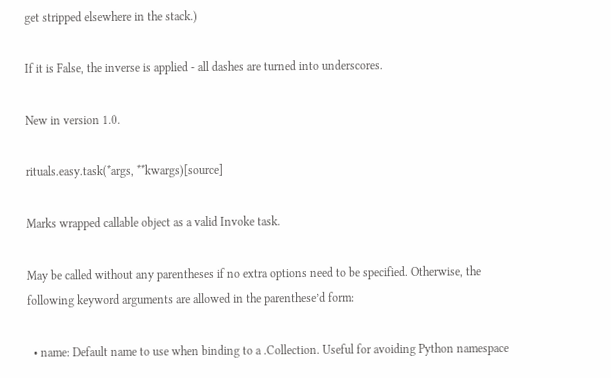get stripped elsewhere in the stack.)

If it is False, the inverse is applied - all dashes are turned into underscores.

New in version 1.0.

rituals.easy.task(*args, **kwargs)[source]

Marks wrapped callable object as a valid Invoke task.

May be called without any parentheses if no extra options need to be specified. Otherwise, the following keyword arguments are allowed in the parenthese’d form:

  • name: Default name to use when binding to a .Collection. Useful for avoiding Python namespace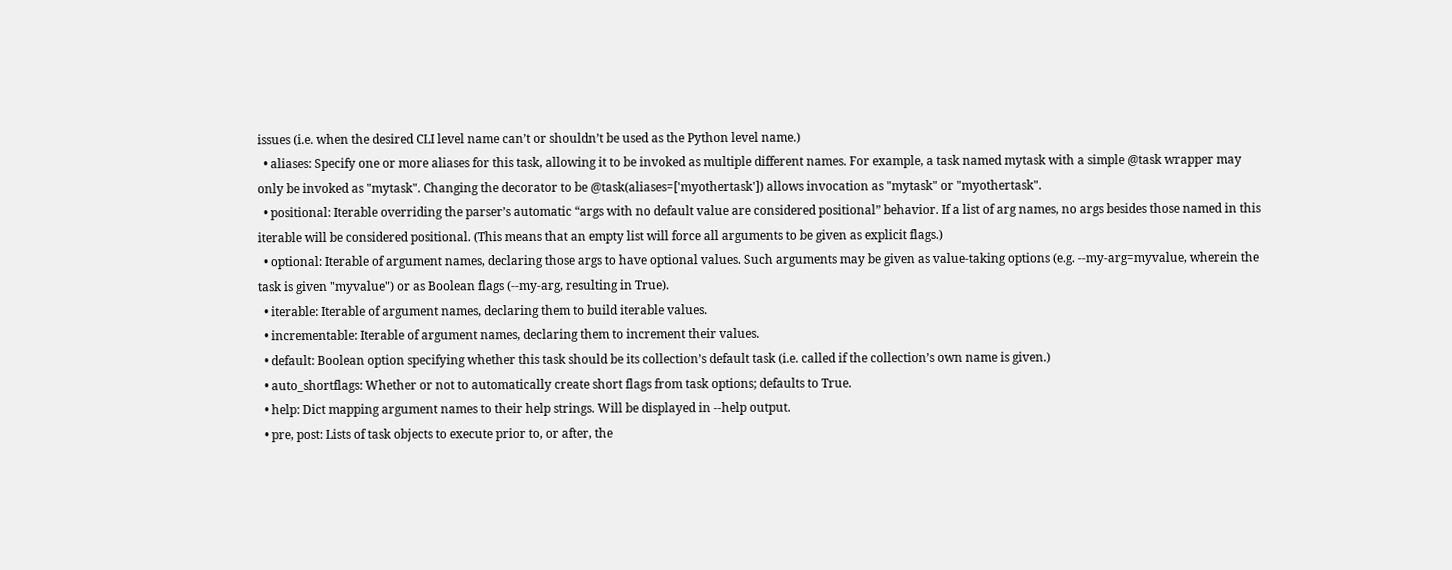issues (i.e. when the desired CLI level name can’t or shouldn’t be used as the Python level name.)
  • aliases: Specify one or more aliases for this task, allowing it to be invoked as multiple different names. For example, a task named mytask with a simple @task wrapper may only be invoked as "mytask". Changing the decorator to be @task(aliases=['myothertask']) allows invocation as "mytask" or "myothertask".
  • positional: Iterable overriding the parser’s automatic “args with no default value are considered positional” behavior. If a list of arg names, no args besides those named in this iterable will be considered positional. (This means that an empty list will force all arguments to be given as explicit flags.)
  • optional: Iterable of argument names, declaring those args to have optional values. Such arguments may be given as value-taking options (e.g. --my-arg=myvalue, wherein the task is given "myvalue") or as Boolean flags (--my-arg, resulting in True).
  • iterable: Iterable of argument names, declaring them to build iterable values.
  • incrementable: Iterable of argument names, declaring them to increment their values.
  • default: Boolean option specifying whether this task should be its collection’s default task (i.e. called if the collection’s own name is given.)
  • auto_shortflags: Whether or not to automatically create short flags from task options; defaults to True.
  • help: Dict mapping argument names to their help strings. Will be displayed in --help output.
  • pre, post: Lists of task objects to execute prior to, or after, the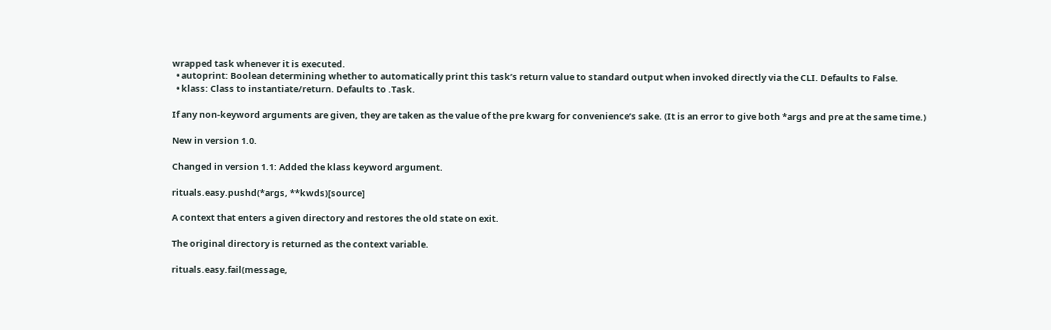wrapped task whenever it is executed.
  • autoprint: Boolean determining whether to automatically print this task’s return value to standard output when invoked directly via the CLI. Defaults to False.
  • klass: Class to instantiate/return. Defaults to .Task.

If any non-keyword arguments are given, they are taken as the value of the pre kwarg for convenience’s sake. (It is an error to give both *args and pre at the same time.)

New in version 1.0.

Changed in version 1.1: Added the klass keyword argument.

rituals.easy.pushd(*args, **kwds)[source]

A context that enters a given directory and restores the old state on exit.

The original directory is returned as the context variable.

rituals.easy.fail(message,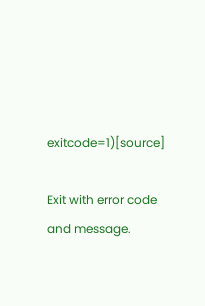exitcode=1)[source]

Exit with error code and message.